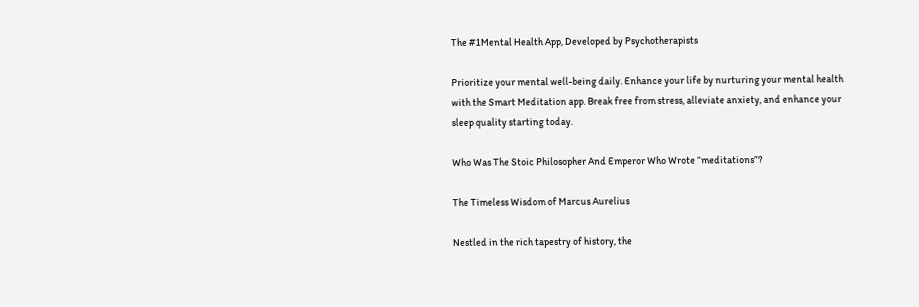The #1Mental Health App, Developed by Psychotherapists

Prioritize your mental well-being daily. Enhance your life by nurturing your mental health with the Smart Meditation app. Break free from stress, alleviate anxiety, and enhance your sleep quality starting today.

Who Was The Stoic Philosopher And Emperor Who Wrote “meditations”?

The Timeless Wisdom of Marcus Aurelius

Nestled in the rich tapestry of history, the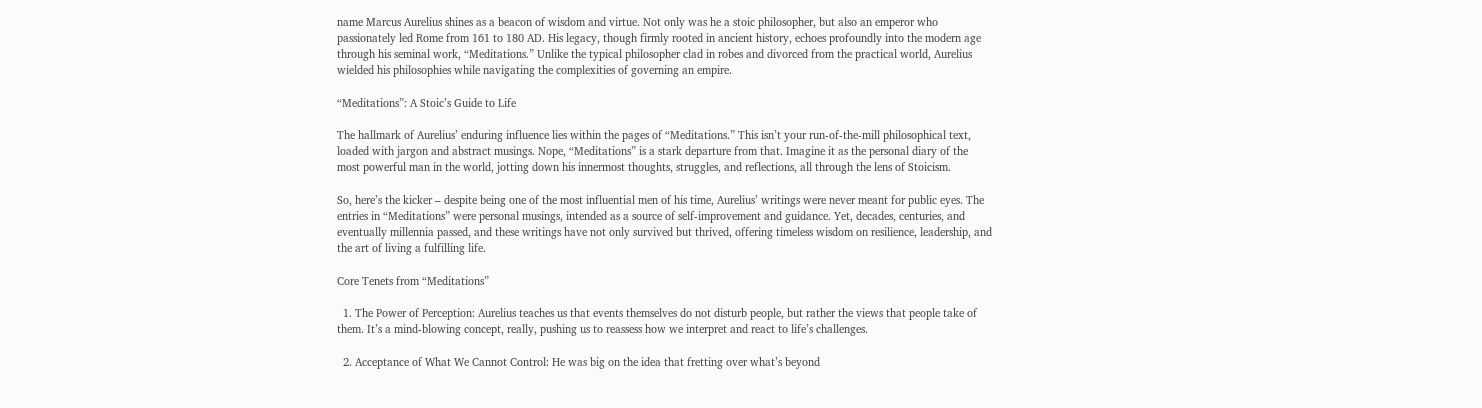name Marcus Aurelius shines as a beacon of wisdom and virtue. Not only was he a stoic philosopher, but also an emperor who passionately led Rome from 161 to 180 AD. His legacy, though firmly rooted in ancient history, echoes profoundly into the modern age through his seminal work, “Meditations.” Unlike the typical philosopher clad in robes and divorced from the practical world, Aurelius wielded his philosophies while navigating the complexities of governing an empire.

“Meditations”: A Stoic’s Guide to Life

The hallmark of Aurelius’ enduring influence lies within the pages of “Meditations.” This isn’t your run-of-the-mill philosophical text, loaded with jargon and abstract musings. Nope, “Meditations” is a stark departure from that. Imagine it as the personal diary of the most powerful man in the world, jotting down his innermost thoughts, struggles, and reflections, all through the lens of Stoicism.

So, here’s the kicker – despite being one of the most influential men of his time, Aurelius’ writings were never meant for public eyes. The entries in “Meditations” were personal musings, intended as a source of self-improvement and guidance. Yet, decades, centuries, and eventually millennia passed, and these writings have not only survived but thrived, offering timeless wisdom on resilience, leadership, and the art of living a fulfilling life.

Core Tenets from “Meditations”

  1. The Power of Perception: Aurelius teaches us that events themselves do not disturb people, but rather the views that people take of them. It’s a mind-blowing concept, really, pushing us to reassess how we interpret and react to life’s challenges.

  2. Acceptance of What We Cannot Control: He was big on the idea that fretting over what’s beyond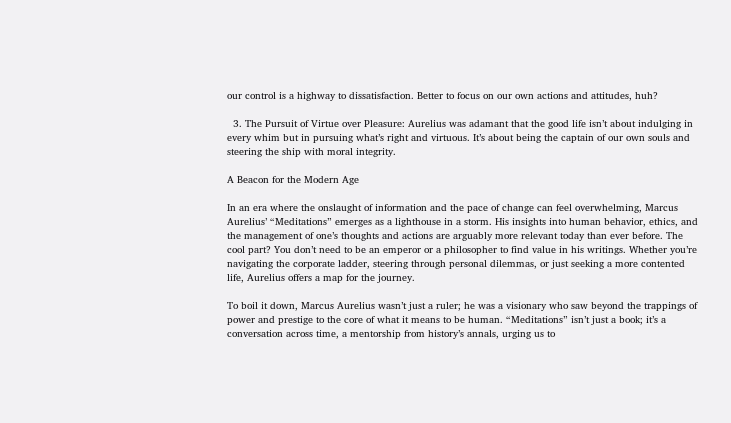our control is a highway to dissatisfaction. Better to focus on our own actions and attitudes, huh?

  3. The Pursuit of Virtue over Pleasure: Aurelius was adamant that the good life isn’t about indulging in every whim but in pursuing what’s right and virtuous. It’s about being the captain of our own souls and steering the ship with moral integrity.

A Beacon for the Modern Age

In an era where the onslaught of information and the pace of change can feel overwhelming, Marcus Aurelius’ “Meditations” emerges as a lighthouse in a storm. His insights into human behavior, ethics, and the management of one’s thoughts and actions are arguably more relevant today than ever before. The cool part? You don’t need to be an emperor or a philosopher to find value in his writings. Whether you’re navigating the corporate ladder, steering through personal dilemmas, or just seeking a more contented life, Aurelius offers a map for the journey.

To boil it down, Marcus Aurelius wasn’t just a ruler; he was a visionary who saw beyond the trappings of power and prestige to the core of what it means to be human. “Meditations” isn’t just a book; it’s a conversation across time, a mentorship from history’s annals, urging us to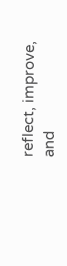reflect, improve, and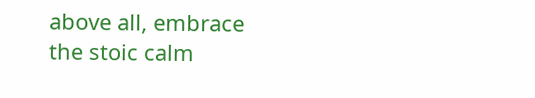above all, embrace the stoic calm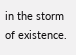in the storm of existence.